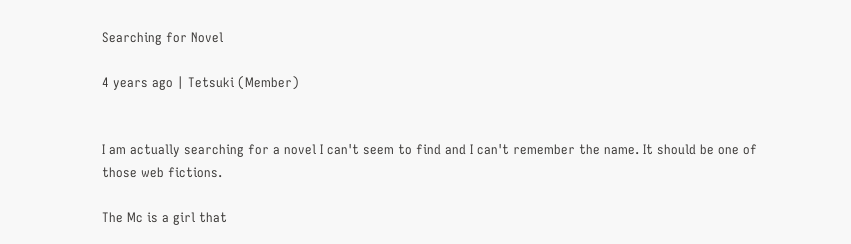Searching for Novel

4 years ago | Tetsuki (Member)


I am actually searching for a novel I can't seem to find and I can't remember the name. It should be one of those web fictions.

The Mc is a girl that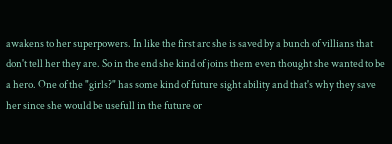awakens to her superpowers. In like the first arc she is saved by a bunch of villians that don't tell her they are. So in the end she kind of joins them even thought she wanted to be a hero. One of the "girls?" has some kind of future sight ability and that's why they save her since she would be usefull in the future or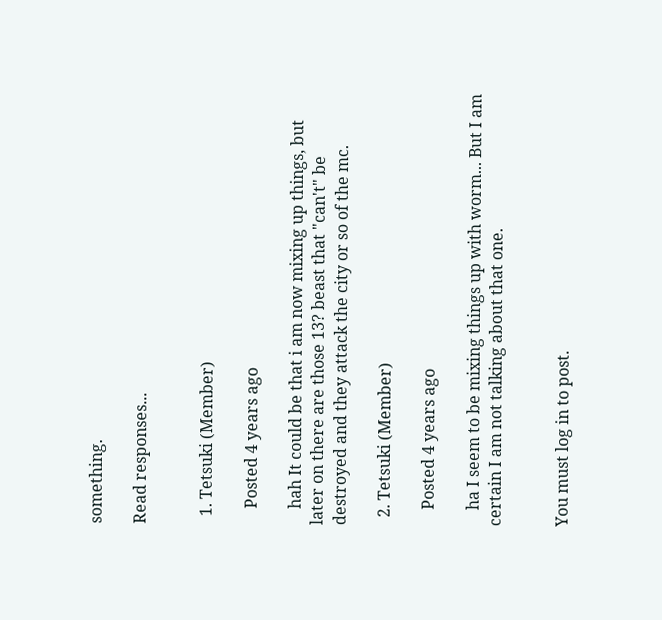something.

Read responses...


  1. Tetsuki (Member)

    Posted 4 years ago

    hah It could be that i am now mixing up things, but later on there are those 13? beast that "can't" be destroyed and they attack the city or so of the mc.

  2. Tetsuki (Member)

    Posted 4 years ago

    ha I seem to be mixing things up with worm... But I am certain I am not talking about that one.


You must log in to post.